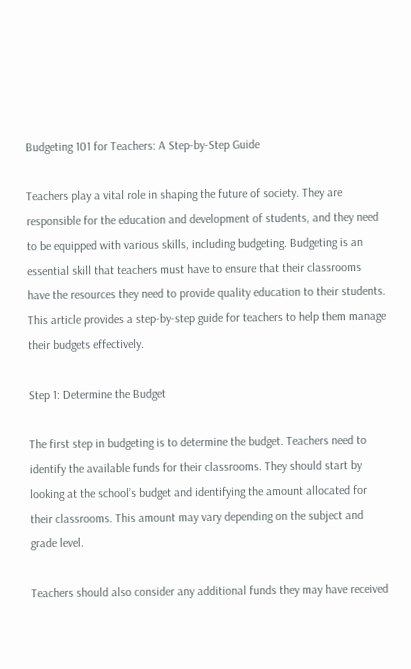Budgeting 101 for Teachers: A Step-by-Step Guide

Teachers play a vital role in shaping the future of society. They are responsible for the education and development of students, and they need to be equipped with various skills, including budgeting. Budgeting is an essential skill that teachers must have to ensure that their classrooms have the resources they need to provide quality education to their students. This article provides a step-by-step guide for teachers to help them manage their budgets effectively.

Step 1: Determine the Budget

The first step in budgeting is to determine the budget. Teachers need to identify the available funds for their classrooms. They should start by looking at the school’s budget and identifying the amount allocated for their classrooms. This amount may vary depending on the subject and grade level.

Teachers should also consider any additional funds they may have received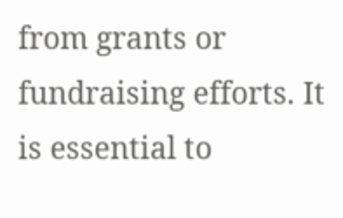from grants or fundraising efforts. It is essential to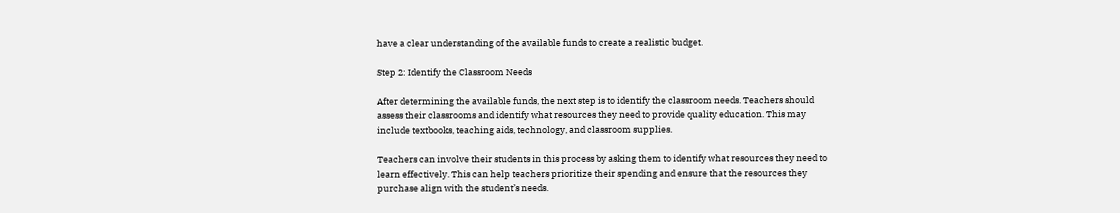have a clear understanding of the available funds to create a realistic budget.

Step 2: Identify the Classroom Needs

After determining the available funds, the next step is to identify the classroom needs. Teachers should assess their classrooms and identify what resources they need to provide quality education. This may include textbooks, teaching aids, technology, and classroom supplies.

Teachers can involve their students in this process by asking them to identify what resources they need to learn effectively. This can help teachers prioritize their spending and ensure that the resources they purchase align with the student’s needs.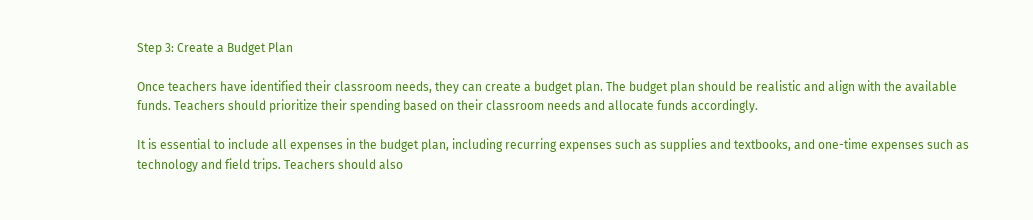Step 3: Create a Budget Plan

Once teachers have identified their classroom needs, they can create a budget plan. The budget plan should be realistic and align with the available funds. Teachers should prioritize their spending based on their classroom needs and allocate funds accordingly.

It is essential to include all expenses in the budget plan, including recurring expenses such as supplies and textbooks, and one-time expenses such as technology and field trips. Teachers should also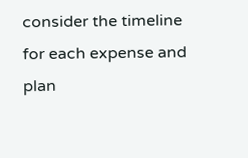consider the timeline for each expense and plan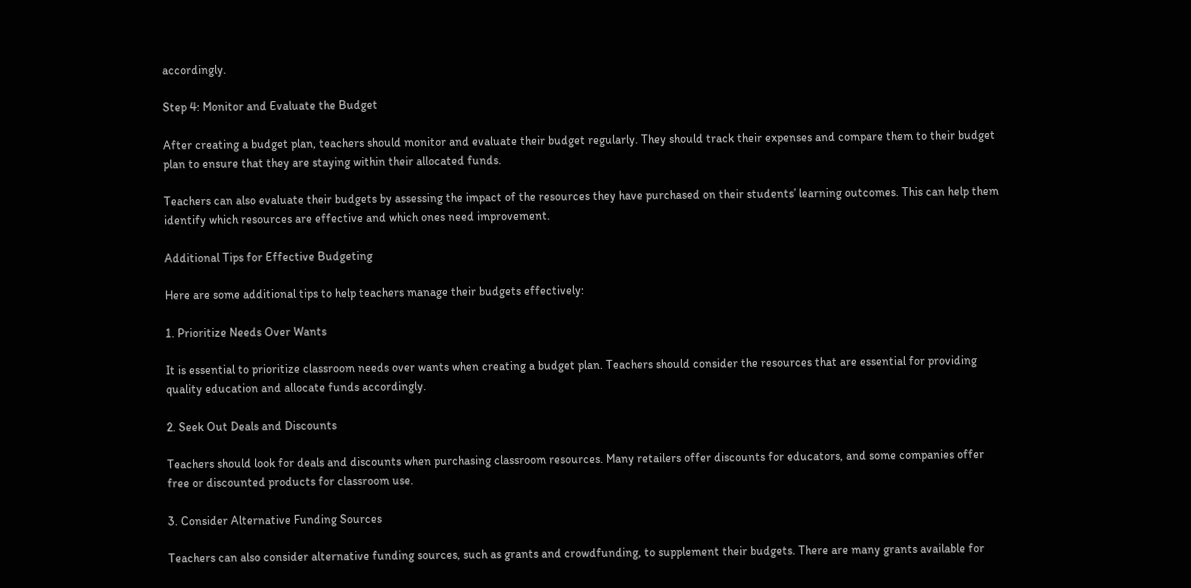accordingly.

Step 4: Monitor and Evaluate the Budget

After creating a budget plan, teachers should monitor and evaluate their budget regularly. They should track their expenses and compare them to their budget plan to ensure that they are staying within their allocated funds.

Teachers can also evaluate their budgets by assessing the impact of the resources they have purchased on their students’ learning outcomes. This can help them identify which resources are effective and which ones need improvement.

Additional Tips for Effective Budgeting

Here are some additional tips to help teachers manage their budgets effectively:

1. Prioritize Needs Over Wants

It is essential to prioritize classroom needs over wants when creating a budget plan. Teachers should consider the resources that are essential for providing quality education and allocate funds accordingly.

2. Seek Out Deals and Discounts

Teachers should look for deals and discounts when purchasing classroom resources. Many retailers offer discounts for educators, and some companies offer free or discounted products for classroom use.

3. Consider Alternative Funding Sources

Teachers can also consider alternative funding sources, such as grants and crowdfunding, to supplement their budgets. There are many grants available for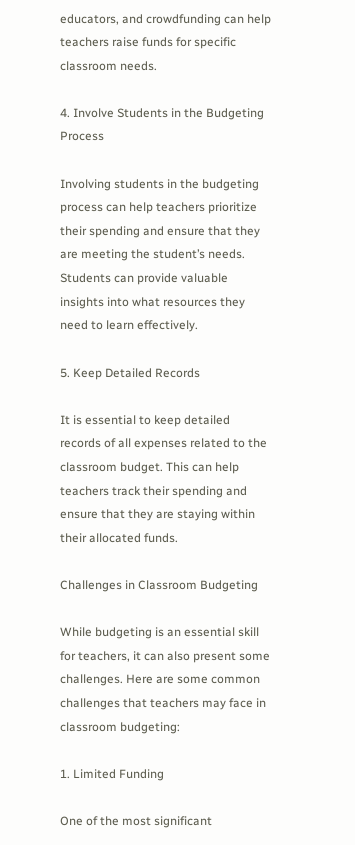educators, and crowdfunding can help teachers raise funds for specific classroom needs.

4. Involve Students in the Budgeting Process

Involving students in the budgeting process can help teachers prioritize their spending and ensure that they are meeting the student’s needs. Students can provide valuable insights into what resources they need to learn effectively.

5. Keep Detailed Records

It is essential to keep detailed records of all expenses related to the classroom budget. This can help teachers track their spending and ensure that they are staying within their allocated funds.

Challenges in Classroom Budgeting

While budgeting is an essential skill for teachers, it can also present some challenges. Here are some common challenges that teachers may face in classroom budgeting:

1. Limited Funding

One of the most significant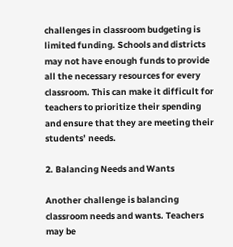challenges in classroom budgeting is limited funding. Schools and districts may not have enough funds to provide all the necessary resources for every classroom. This can make it difficult for teachers to prioritize their spending and ensure that they are meeting their students’ needs.

2. Balancing Needs and Wants

Another challenge is balancing classroom needs and wants. Teachers may be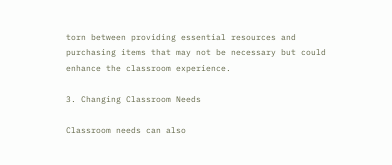torn between providing essential resources and purchasing items that may not be necessary but could enhance the classroom experience.

3. Changing Classroom Needs

Classroom needs can also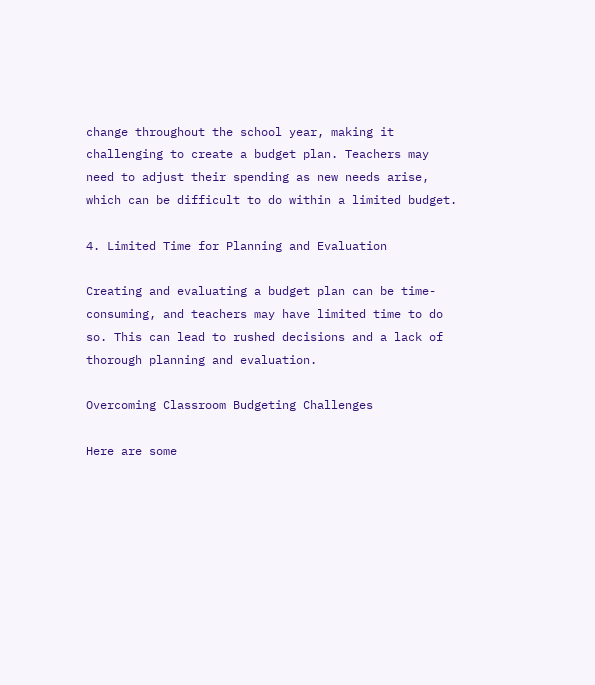change throughout the school year, making it challenging to create a budget plan. Teachers may need to adjust their spending as new needs arise, which can be difficult to do within a limited budget.

4. Limited Time for Planning and Evaluation

Creating and evaluating a budget plan can be time-consuming, and teachers may have limited time to do so. This can lead to rushed decisions and a lack of thorough planning and evaluation.

Overcoming Classroom Budgeting Challenges

Here are some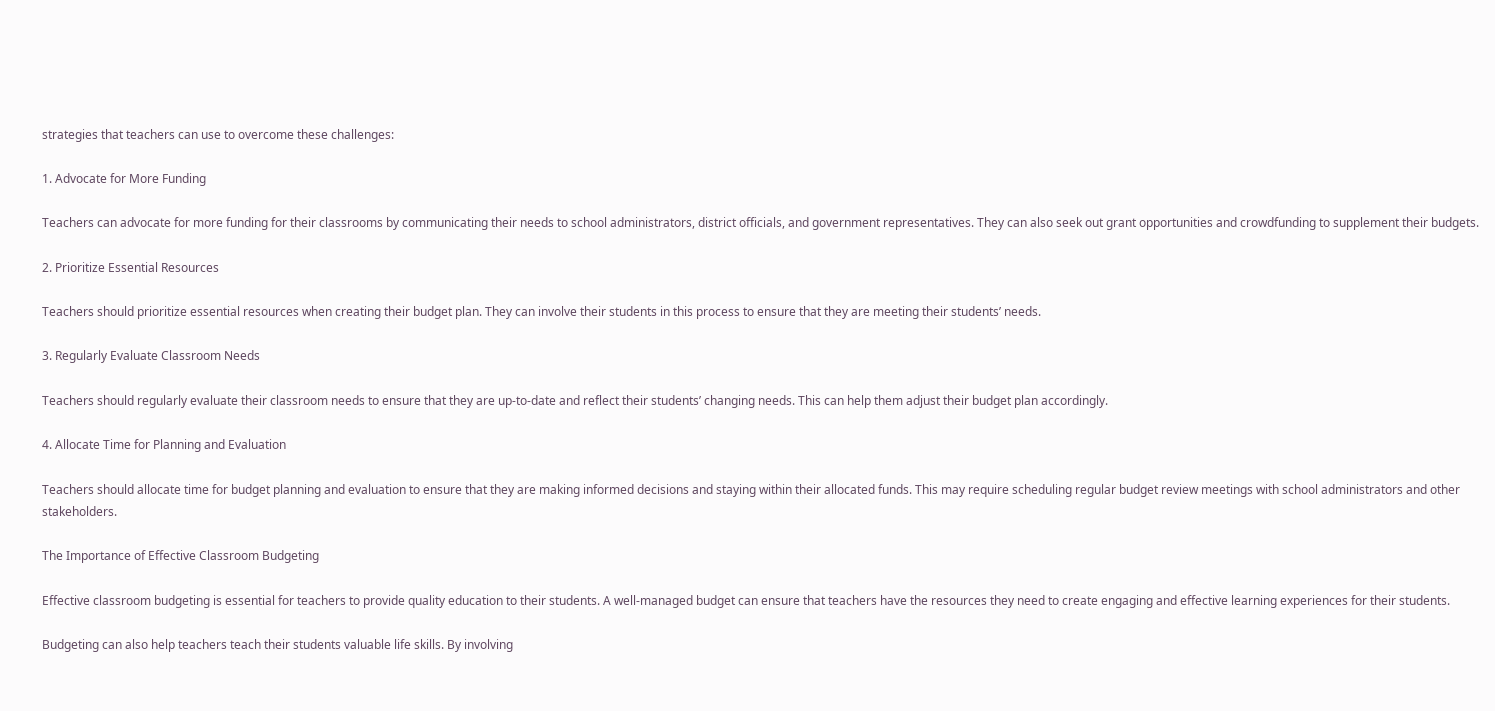strategies that teachers can use to overcome these challenges:

1. Advocate for More Funding

Teachers can advocate for more funding for their classrooms by communicating their needs to school administrators, district officials, and government representatives. They can also seek out grant opportunities and crowdfunding to supplement their budgets.

2. Prioritize Essential Resources

Teachers should prioritize essential resources when creating their budget plan. They can involve their students in this process to ensure that they are meeting their students’ needs.

3. Regularly Evaluate Classroom Needs

Teachers should regularly evaluate their classroom needs to ensure that they are up-to-date and reflect their students’ changing needs. This can help them adjust their budget plan accordingly.

4. Allocate Time for Planning and Evaluation

Teachers should allocate time for budget planning and evaluation to ensure that they are making informed decisions and staying within their allocated funds. This may require scheduling regular budget review meetings with school administrators and other stakeholders.

The Importance of Effective Classroom Budgeting

Effective classroom budgeting is essential for teachers to provide quality education to their students. A well-managed budget can ensure that teachers have the resources they need to create engaging and effective learning experiences for their students.

Budgeting can also help teachers teach their students valuable life skills. By involving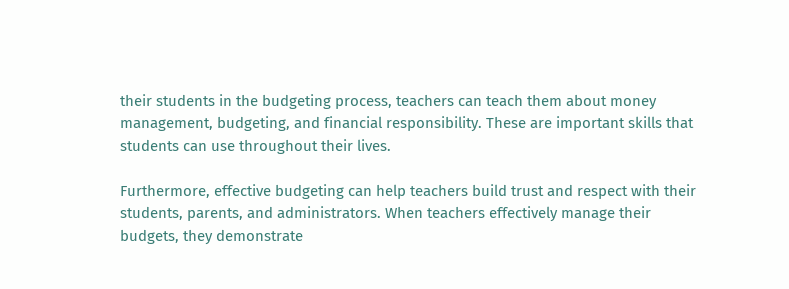their students in the budgeting process, teachers can teach them about money management, budgeting, and financial responsibility. These are important skills that students can use throughout their lives.

Furthermore, effective budgeting can help teachers build trust and respect with their students, parents, and administrators. When teachers effectively manage their budgets, they demonstrate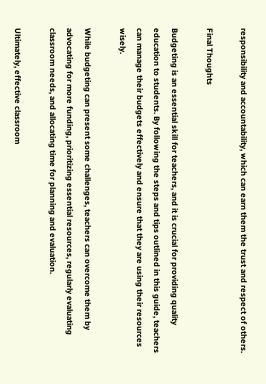responsibility and accountability, which can earn them the trust and respect of others.

Final Thoughts

Budgeting is an essential skill for teachers, and it is crucial for providing quality education to students. By following the steps and tips outlined in this guide, teachers can manage their budgets effectively and ensure that they are using their resources wisely.

While budgeting can present some challenges, teachers can overcome them by advocating for more funding, prioritizing essential resources, regularly evaluating classroom needs, and allocating time for planning and evaluation.

Ultimately, effective classroom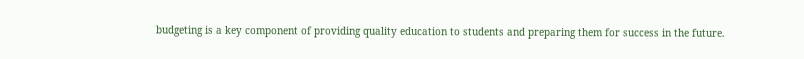budgeting is a key component of providing quality education to students and preparing them for success in the future.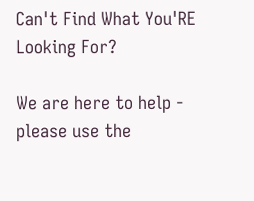Can't Find What You'RE Looking For?

We are here to help - please use the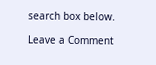search box below.

Leave a Comment